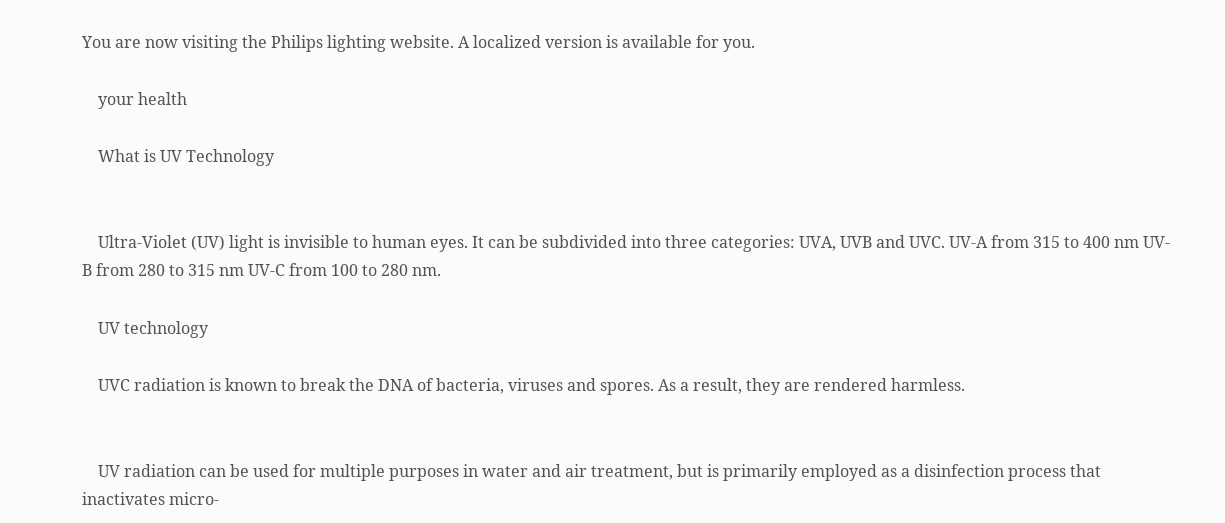You are now visiting the Philips lighting website. A localized version is available for you.

    your health

    What is UV Technology


    Ultra-Violet (UV) light is invisible to human eyes. It can be subdivided into three categories: UVA, UVB and UVC. UV-A from 315 to 400 nm UV-B from 280 to 315 nm UV-C from 100 to 280 nm.

    UV technology

    UVC radiation is known to break the DNA of bacteria, viruses and spores. As a result, they are rendered harmless.


    UV radiation can be used for multiple purposes in water and air treatment, but is primarily employed as a disinfection process that inactivates micro-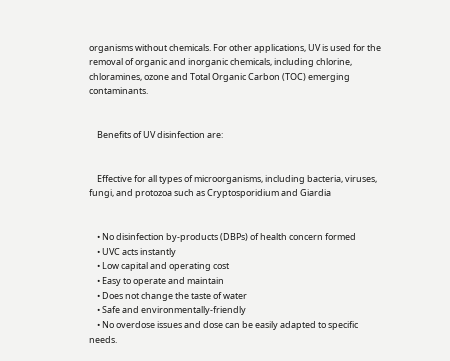organisms without chemicals. For other applications, UV is used for the removal of organic and inorganic chemicals, including chlorine, chloramines, ozone and Total Organic Carbon (TOC) emerging contaminants.


    Benefits of UV disinfection are:


    Effective for all types of microorganisms, including bacteria, viruses, fungi, and protozoa such as Cryptosporidium and Giardia


    • No disinfection by-products (DBPs) of health concern formed
    • UVC acts instantly
    • Low capital and operating cost
    • Easy to operate and maintain
    • Does not change the taste of water
    • Safe and environmentally-friendly
    • No overdose issues and dose can be easily adapted to specific needs.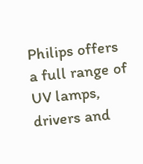Philips offers a full range of UV lamps, drivers and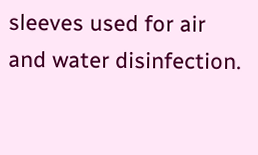sleeves used for air and water disinfection.